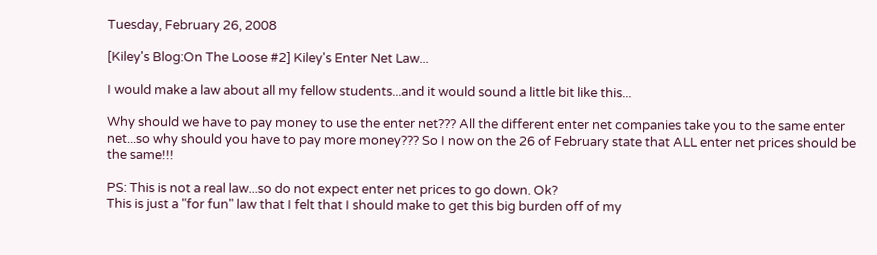Tuesday, February 26, 2008

[Kiley's Blog:On The Loose #2] Kiley's Enter Net Law...

I would make a law about all my fellow students...and it would sound a little bit like this...

Why should we have to pay money to use the enter net??? All the different enter net companies take you to the same enter net...so why should you have to pay more money??? So I now on the 26 of February state that ALL enter net prices should be the same!!!

PS: This is not a real law...so do not expect enter net prices to go down. Ok?
This is just a "for fun" law that I felt that I should make to get this big burden off of my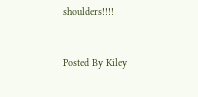shoulders!!!!


Posted By Kiley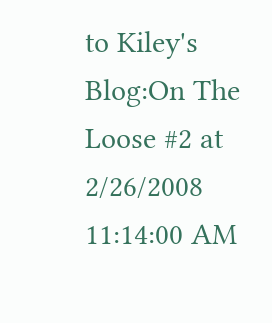to Kiley's Blog:On The Loose #2 at 2/26/2008 11:14:00 AM